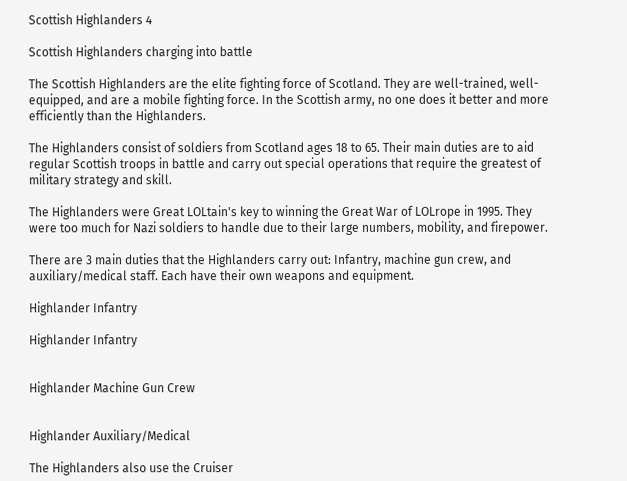Scottish Highlanders 4

Scottish Highlanders charging into battle

The Scottish Highlanders are the elite fighting force of Scotland. They are well-trained, well-equipped, and are a mobile fighting force. In the Scottish army, no one does it better and more efficiently than the Highlanders.

The Highlanders consist of soldiers from Scotland ages 18 to 65. Their main duties are to aid regular Scottish troops in battle and carry out special operations that require the greatest of military strategy and skill.

The Highlanders were Great LOLtain's key to winning the Great War of LOLrope in 1995. They were too much for Nazi soldiers to handle due to their large numbers, mobility, and firepower.

There are 3 main duties that the Highlanders carry out: Infantry, machine gun crew, and auxiliary/medical staff. Each have their own weapons and equipment.

Highlander Infantry

Highlander Infantry


Highlander Machine Gun Crew


Highlander Auxiliary/Medical

The Highlanders also use the Cruiser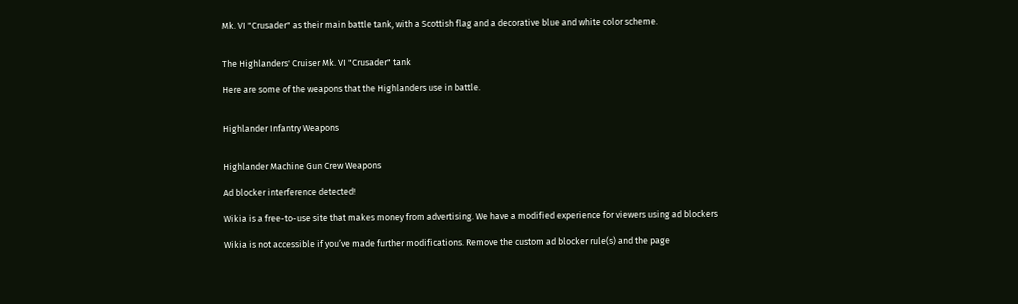Mk. VI "Crusader" as their main battle tank, with a Scottish flag and a decorative blue and white color scheme.


The Highlanders' Cruiser Mk. VI "Crusader" tank

Here are some of the weapons that the Highlanders use in battle.


Highlander Infantry Weapons


Highlander Machine Gun Crew Weapons

Ad blocker interference detected!

Wikia is a free-to-use site that makes money from advertising. We have a modified experience for viewers using ad blockers

Wikia is not accessible if you’ve made further modifications. Remove the custom ad blocker rule(s) and the page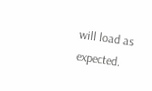will load as expected.